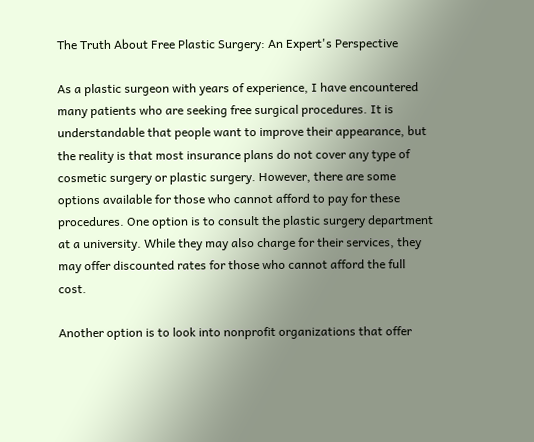The Truth About Free Plastic Surgery: An Expert's Perspective

As a plastic surgeon with years of experience, I have encountered many patients who are seeking free surgical procedures. It is understandable that people want to improve their appearance, but the reality is that most insurance plans do not cover any type of cosmetic surgery or plastic surgery. However, there are some options available for those who cannot afford to pay for these procedures. One option is to consult the plastic surgery department at a university. While they may also charge for their services, they may offer discounted rates for those who cannot afford the full cost.

Another option is to look into nonprofit organizations that offer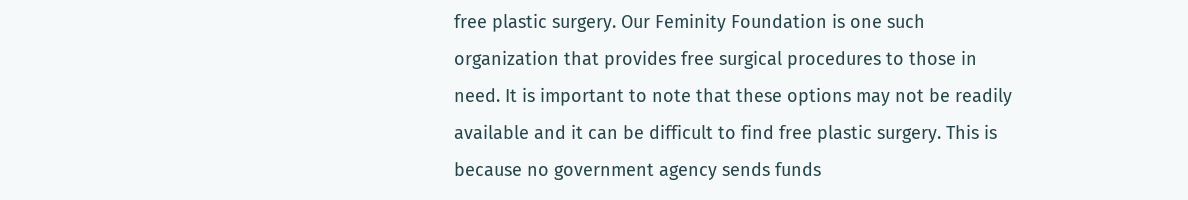free plastic surgery. Our Feminity Foundation is one such organization that provides free surgical procedures to those in need. It is important to note that these options may not be readily available and it can be difficult to find free plastic surgery. This is because no government agency sends funds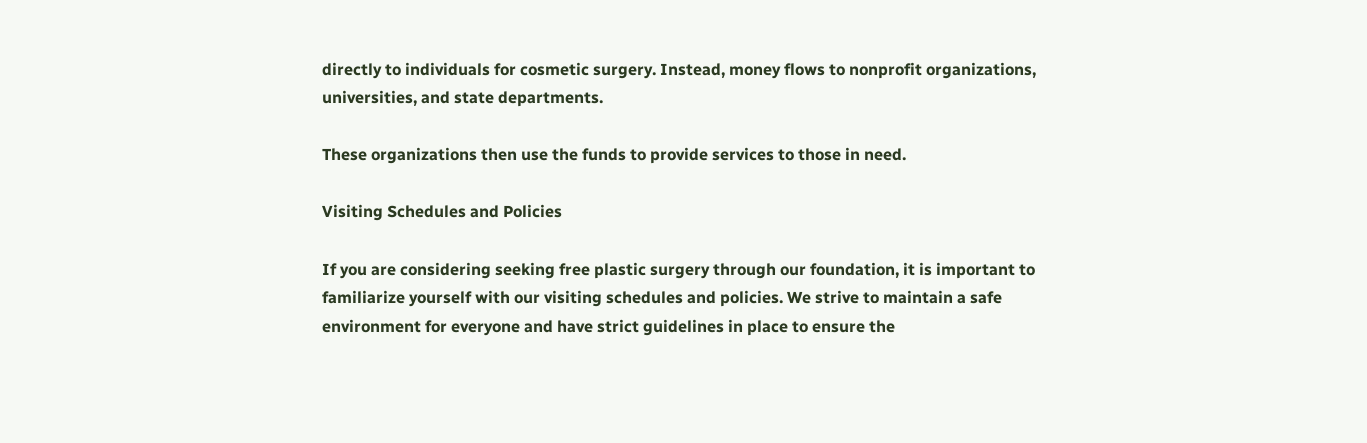directly to individuals for cosmetic surgery. Instead, money flows to nonprofit organizations, universities, and state departments.

These organizations then use the funds to provide services to those in need.

Visiting Schedules and Policies

If you are considering seeking free plastic surgery through our foundation, it is important to familiarize yourself with our visiting schedules and policies. We strive to maintain a safe environment for everyone and have strict guidelines in place to ensure the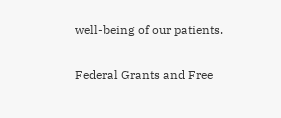well-being of our patients.

Federal Grants and Free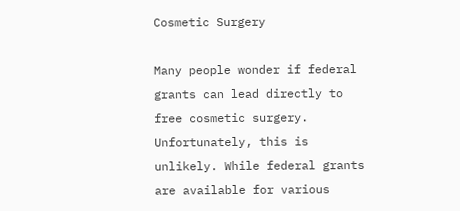Cosmetic Surgery

Many people wonder if federal grants can lead directly to free cosmetic surgery. Unfortunately, this is unlikely. While federal grants are available for various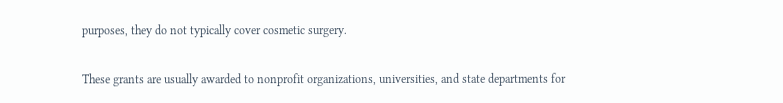purposes, they do not typically cover cosmetic surgery.

These grants are usually awarded to nonprofit organizations, universities, and state departments for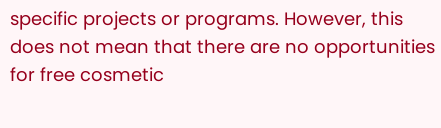specific projects or programs. However, this does not mean that there are no opportunities for free cosmetic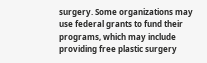surgery. Some organizations may use federal grants to fund their programs, which may include providing free plastic surgery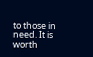to those in need. It is worth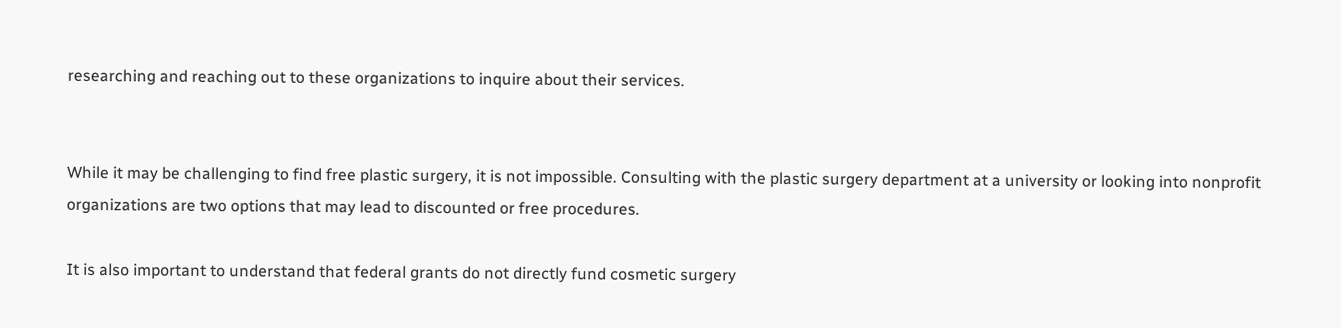researching and reaching out to these organizations to inquire about their services.


While it may be challenging to find free plastic surgery, it is not impossible. Consulting with the plastic surgery department at a university or looking into nonprofit organizations are two options that may lead to discounted or free procedures.

It is also important to understand that federal grants do not directly fund cosmetic surgery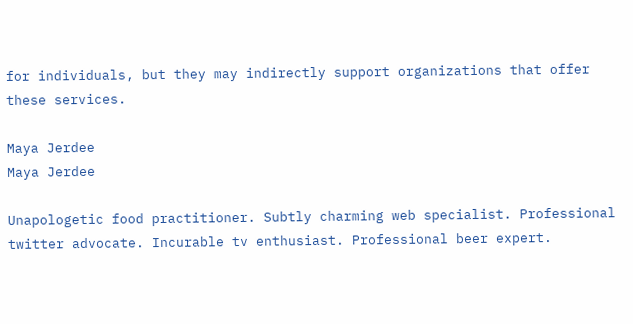for individuals, but they may indirectly support organizations that offer these services.

Maya Jerdee
Maya Jerdee

Unapologetic food practitioner. Subtly charming web specialist. Professional twitter advocate. Incurable tv enthusiast. Professional beer expert.